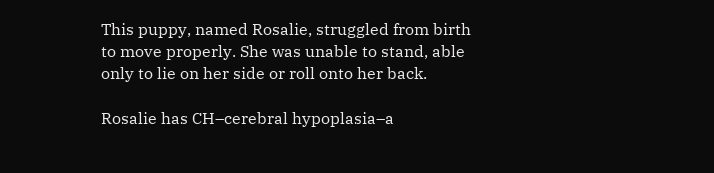This puppy, named Rosalie, struggled from birth to move properly. She was unable to stand, able only to lie on her side or roll onto her back.

Rosalie has CH–cerebral hypoplasia–a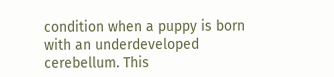condition when a puppy is born with an underdeveloped cerebellum. This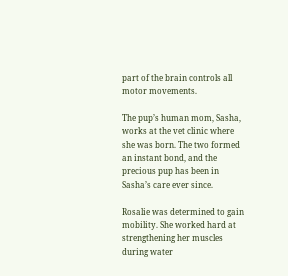part of the brain controls all motor movements.

The pup’s human mom, Sasha, works at the vet clinic where she was born. The two formed an instant bond, and the precious pup has been in Sasha’s care ever since.

Rosalie was determined to gain mobility. She worked hard at strengthening her muscles during water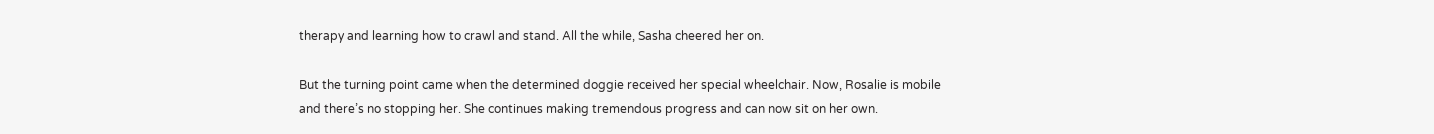therapy and learning how to crawl and stand. All the while, Sasha cheered her on.

But the turning point came when the determined doggie received her special wheelchair. Now, Rosalie is mobile and there’s no stopping her. She continues making tremendous progress and can now sit on her own.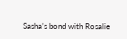Sasha’s bond with Rosalie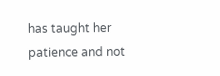has taught her patience and not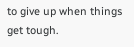to give up when things get tough.